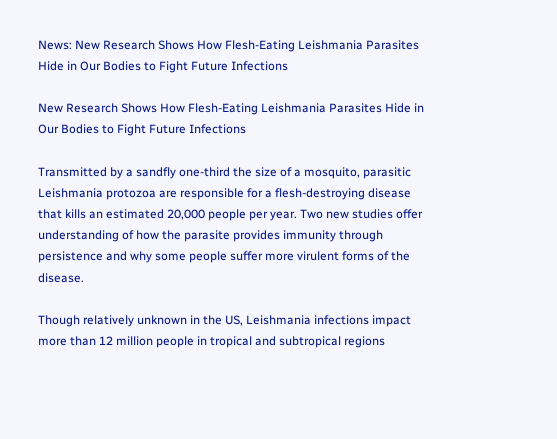News: New Research Shows How Flesh-Eating Leishmania Parasites Hide in Our Bodies to Fight Future Infections

New Research Shows How Flesh-Eating Leishmania Parasites Hide in Our Bodies to Fight Future Infections

Transmitted by a sandfly one-third the size of a mosquito, parasitic Leishmania protozoa are responsible for a flesh-destroying disease that kills an estimated 20,000 people per year. Two new studies offer understanding of how the parasite provides immunity through persistence and why some people suffer more virulent forms of the disease.

Though relatively unknown in the US, Leishmania infections impact more than 12 million people in tropical and subtropical regions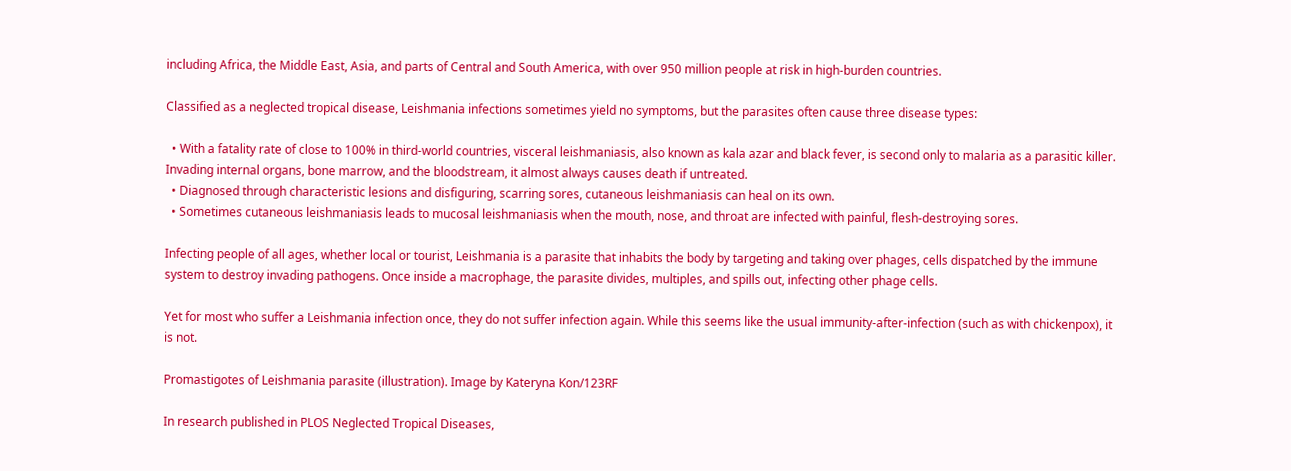including Africa, the Middle East, Asia, and parts of Central and South America, with over 950 million people at risk in high-burden countries.

Classified as a neglected tropical disease, Leishmania infections sometimes yield no symptoms, but the parasites often cause three disease types:

  • With a fatality rate of close to 100% in third-world countries, visceral leishmaniasis, also known as kala azar and black fever, is second only to malaria as a parasitic killer. Invading internal organs, bone marrow, and the bloodstream, it almost always causes death if untreated.
  • Diagnosed through characteristic lesions and disfiguring, scarring sores, cutaneous leishmaniasis can heal on its own.
  • Sometimes cutaneous leishmaniasis leads to mucosal leishmaniasis when the mouth, nose, and throat are infected with painful, flesh-destroying sores.

Infecting people of all ages, whether local or tourist, Leishmania is a parasite that inhabits the body by targeting and taking over phages, cells dispatched by the immune system to destroy invading pathogens. Once inside a macrophage, the parasite divides, multiples, and spills out, infecting other phage cells.

Yet for most who suffer a Leishmania infection once, they do not suffer infection again. While this seems like the usual immunity-after-infection (such as with chickenpox), it is not.

Promastigotes of Leishmania parasite (illustration). Image by Kateryna Kon/123RF

In research published in PLOS Neglected Tropical Diseases,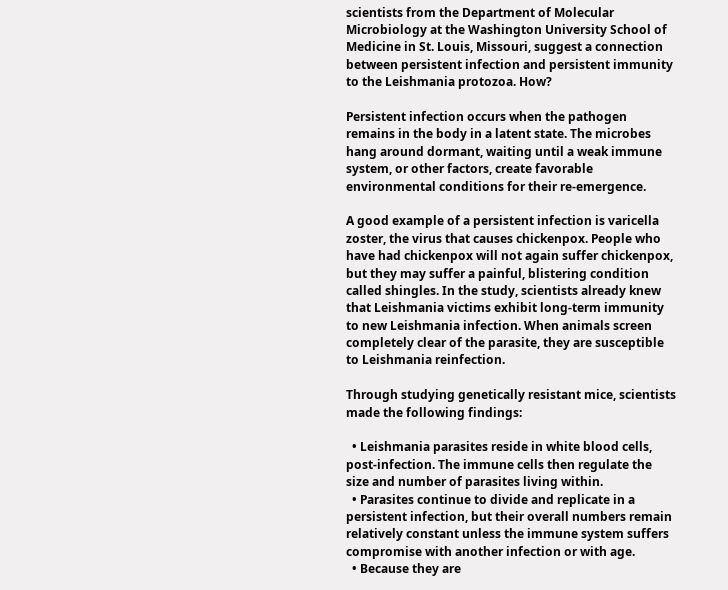scientists from the Department of Molecular Microbiology at the Washington University School of Medicine in St. Louis, Missouri, suggest a connection between persistent infection and persistent immunity to the Leishmania protozoa. How?

Persistent infection occurs when the pathogen remains in the body in a latent state. The microbes hang around dormant, waiting until a weak immune system, or other factors, create favorable environmental conditions for their re-emergence.

A good example of a persistent infection is varicella zoster, the virus that causes chickenpox. People who have had chickenpox will not again suffer chickenpox, but they may suffer a painful, blistering condition called shingles. In the study, scientists already knew that Leishmania victims exhibit long-term immunity to new Leishmania infection. When animals screen completely clear of the parasite, they are susceptible to Leishmania reinfection.

Through studying genetically resistant mice, scientists made the following findings:

  • Leishmania parasites reside in white blood cells, post-infection. The immune cells then regulate the size and number of parasites living within.
  • Parasites continue to divide and replicate in a persistent infection, but their overall numbers remain relatively constant unless the immune system suffers compromise with another infection or with age.
  • Because they are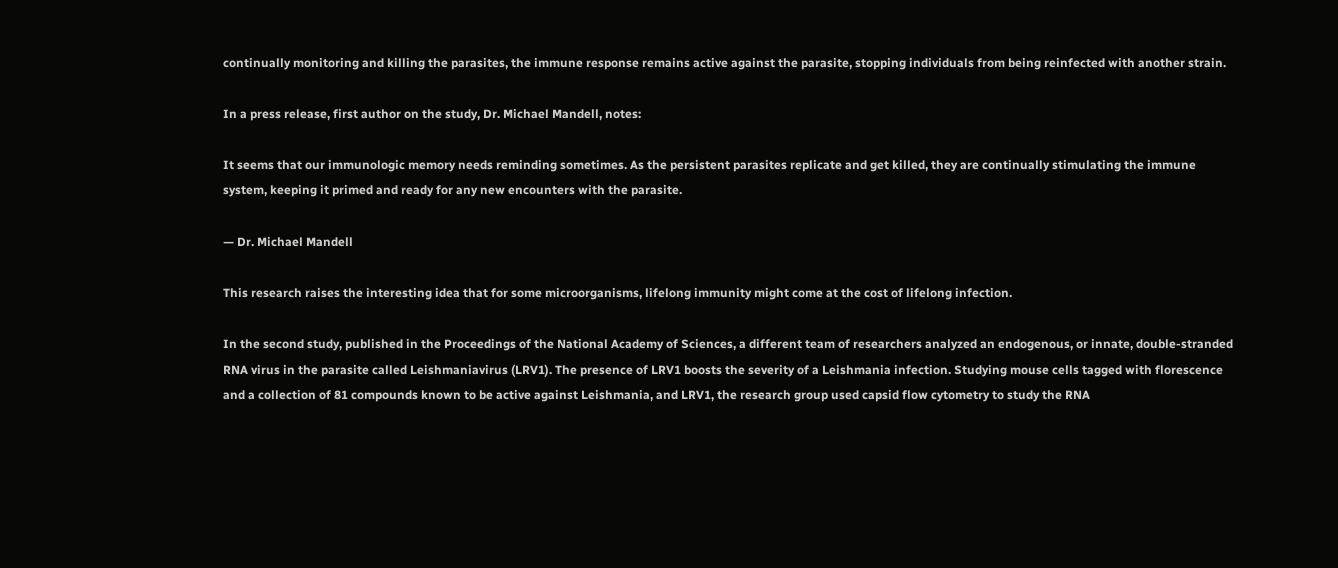continually monitoring and killing the parasites, the immune response remains active against the parasite, stopping individuals from being reinfected with another strain.

In a press release, first author on the study, Dr. Michael Mandell, notes:

It seems that our immunologic memory needs reminding sometimes. As the persistent parasites replicate and get killed, they are continually stimulating the immune system, keeping it primed and ready for any new encounters with the parasite.

— Dr. Michael Mandell

This research raises the interesting idea that for some microorganisms, lifelong immunity might come at the cost of lifelong infection.

In the second study, published in the Proceedings of the National Academy of Sciences, a different team of researchers analyzed an endogenous, or innate, double-stranded RNA virus in the parasite called Leishmaniavirus (LRV1). The presence of LRV1 boosts the severity of a Leishmania infection. Studying mouse cells tagged with florescence and a collection of 81 compounds known to be active against Leishmania, and LRV1, the research group used capsid flow cytometry to study the RNA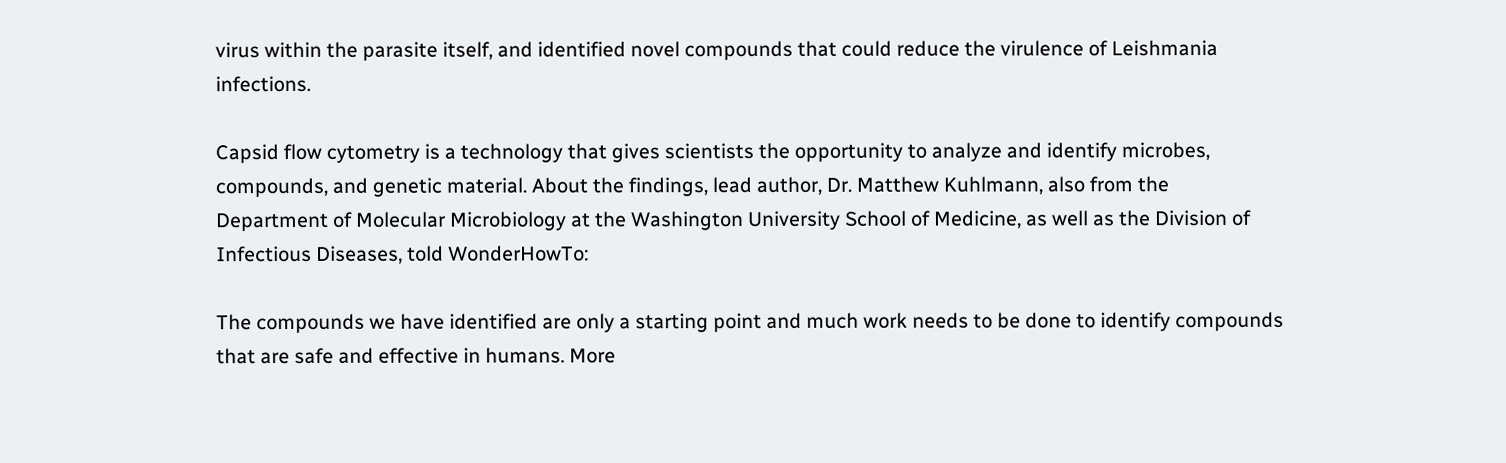virus within the parasite itself, and identified novel compounds that could reduce the virulence of Leishmania infections.

Capsid flow cytometry is a technology that gives scientists the opportunity to analyze and identify microbes, compounds, and genetic material. About the findings, lead author, Dr. Matthew Kuhlmann, also from the Department of Molecular Microbiology at the Washington University School of Medicine, as well as the Division of Infectious Diseases, told WonderHowTo:

The compounds we have identified are only a starting point and much work needs to be done to identify compounds that are safe and effective in humans. More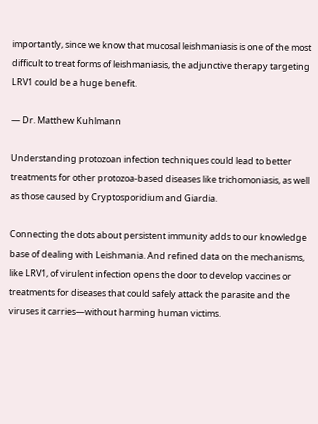importantly, since we know that mucosal leishmaniasis is one of the most difficult to treat forms of leishmaniasis, the adjunctive therapy targeting LRV1 could be a huge benefit.

— Dr. Matthew Kuhlmann

Understanding protozoan infection techniques could lead to better treatments for other protozoa-based diseases like trichomoniasis, as well as those caused by Cryptosporidium and Giardia.

Connecting the dots about persistent immunity adds to our knowledge base of dealing with Leishmania. And refined data on the mechanisms, like LRV1, of virulent infection opens the door to develop vaccines or treatments for diseases that could safely attack the parasite and the viruses it carries—without harming human victims.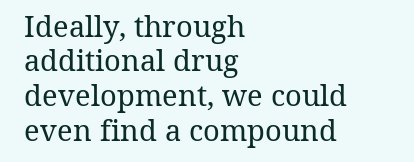Ideally, through additional drug development, we could even find a compound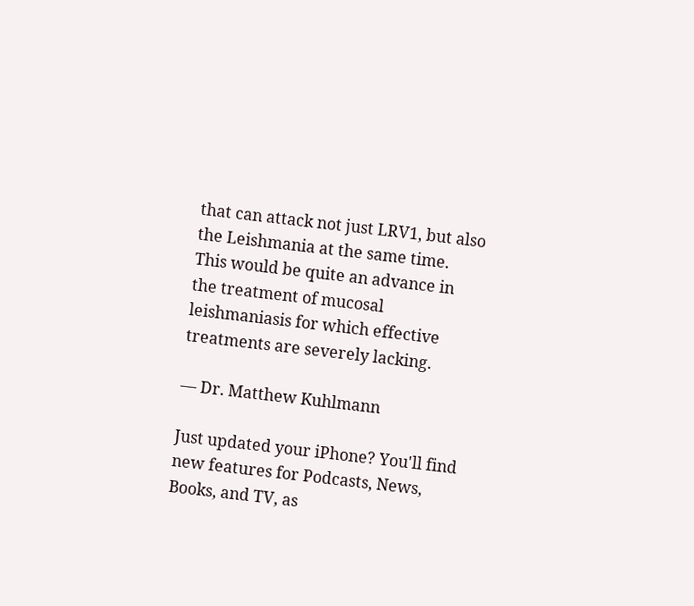that can attack not just LRV1, but also the Leishmania at the same time. This would be quite an advance in the treatment of mucosal leishmaniasis for which effective treatments are severely lacking.

— Dr. Matthew Kuhlmann

Just updated your iPhone? You'll find new features for Podcasts, News, Books, and TV, as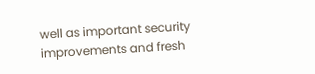well as important security improvements and fresh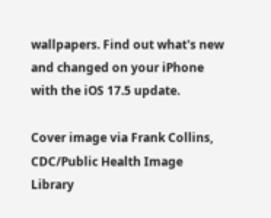wallpapers. Find out what's new and changed on your iPhone with the iOS 17.5 update.

Cover image via Frank Collins, CDC/Public Health Image Library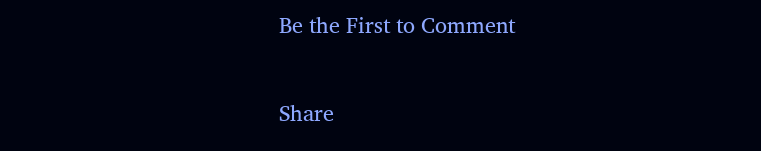Be the First to Comment

Share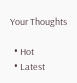Your Thoughts

  • Hot
  • Latest